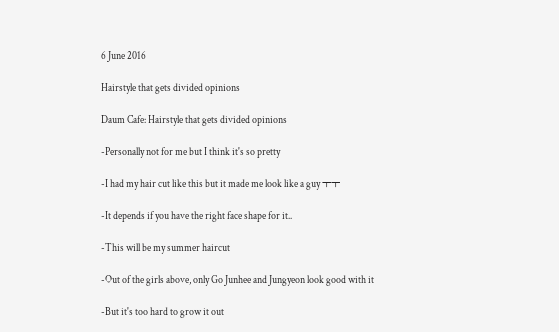6 June 2016

Hairstyle that gets divided opinions

Daum Cafe: Hairstyle that gets divided opinions

-Personally not for me but I think it's so pretty

-I had my hair cut like this but it made me look like a guy ㅜㅜ

-It depends if you have the right face shape for it..

-This will be my summer haircut

-Out of the girls above, only Go Junhee and Jungyeon look good with it

-But it's too hard to grow it out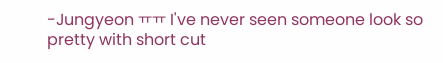-Jungyeon ㅠㅠ I've never seen someone look so pretty with short cut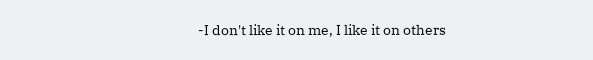-I don't like it on me, I like it on others